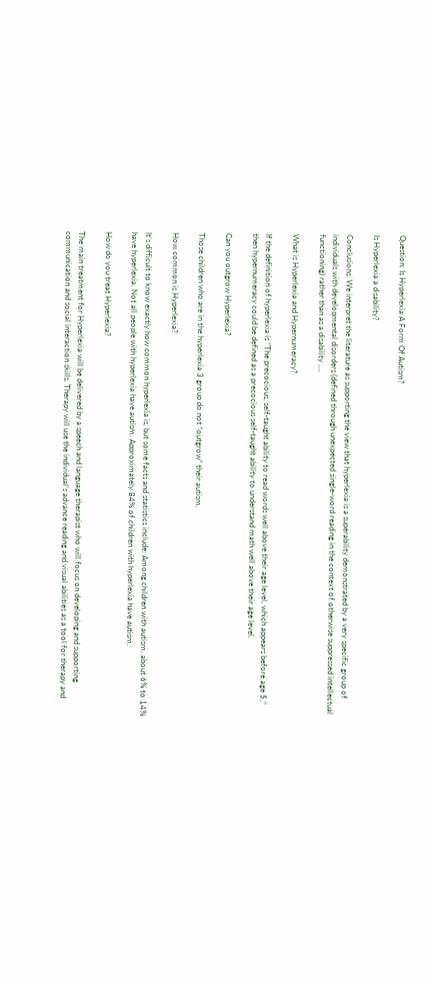Question: Is Hyperlexia A Form Of Autism?

Is Hyperlexia a disability?

Conclusions: We interpret the literature as supporting the view that hyperlexia is a superability demonstrated by a very specific group of individuals with developmental disorders (defined through unexpected single-word reading in the context of otherwise suppressed intellectual functioning) rather than as a disability ….

What is Hyperlexia and Hypernumeracy?

If the definition of hyperlexia is “The precocious, self-taught ability to read words well above their age level, which appears before age 5,” then hypernumeracy could be defined as a precocious self-taught ability to understand math well above their age level.

Can you outgrow Hyperlexia?

Those children who are in the hyperlexia 3 group do not “outgrow” their autism.

How common is Hyperlexia?

It’s difficult to know exactly how common hyperlexia is, but some facts and statistics include: Among children with autism, about 6% to 14% have hyperlexia. Not all people with hyperlexia have autism. Approximately 84% of children with hyperlexia have autism.

How do you treat Hyperlexia?

The main treatment for Hyperlexia will be delivered by a speech and language therapist who will focus on developing and supporting communication and social interaction skills. Therapy will use the individual’s advance reading and visual abilities as a tool for therapy and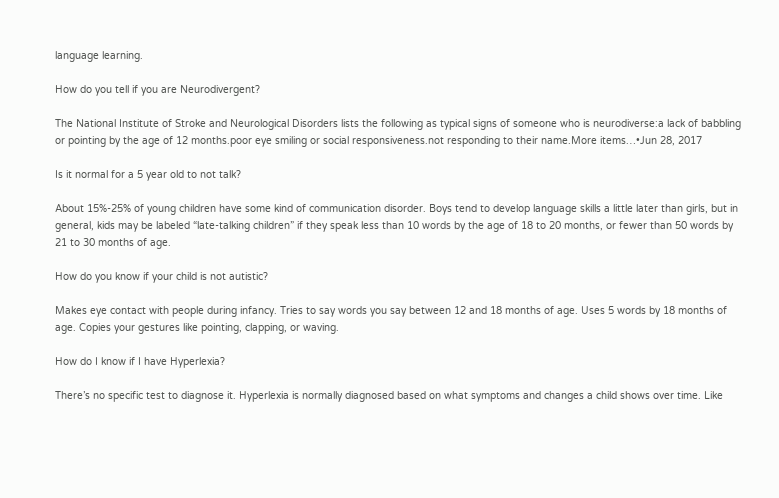language learning.

How do you tell if you are Neurodivergent?

The National Institute of Stroke and Neurological Disorders lists the following as typical signs of someone who is neurodiverse:a lack of babbling or pointing by the age of 12 months.poor eye smiling or social responsiveness.not responding to their name.More items…•Jun 28, 2017

Is it normal for a 5 year old to not talk?

About 15%-25% of young children have some kind of communication disorder. Boys tend to develop language skills a little later than girls, but in general, kids may be labeled “late-talking children” if they speak less than 10 words by the age of 18 to 20 months, or fewer than 50 words by 21 to 30 months of age.

How do you know if your child is not autistic?

Makes eye contact with people during infancy. Tries to say words you say between 12 and 18 months of age. Uses 5 words by 18 months of age. Copies your gestures like pointing, clapping, or waving.

How do I know if I have Hyperlexia?

There’s no specific test to diagnose it. Hyperlexia is normally diagnosed based on what symptoms and changes a child shows over time. Like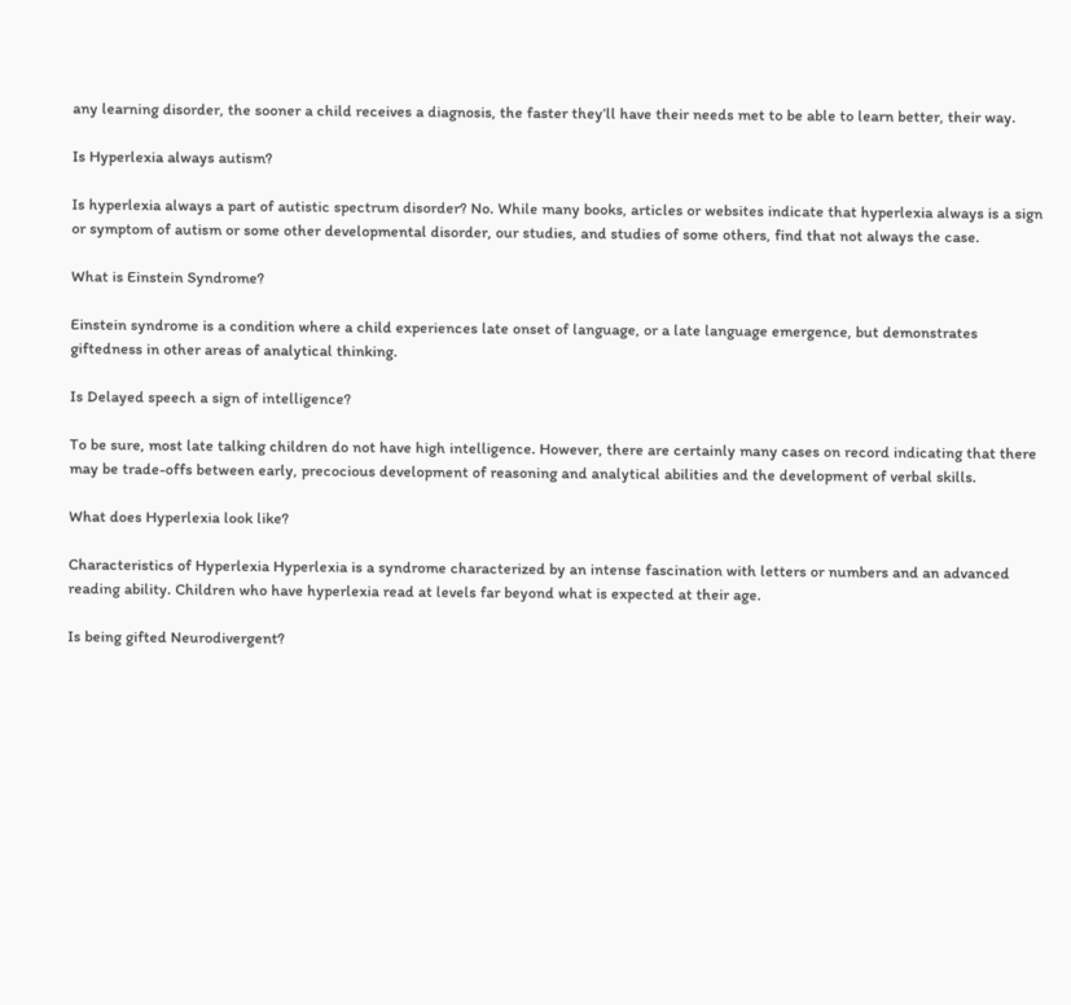any learning disorder, the sooner a child receives a diagnosis, the faster they’ll have their needs met to be able to learn better, their way.

Is Hyperlexia always autism?

Is hyperlexia always a part of autistic spectrum disorder? No. While many books, articles or websites indicate that hyperlexia always is a sign or symptom of autism or some other developmental disorder, our studies, and studies of some others, find that not always the case.

What is Einstein Syndrome?

Einstein syndrome is a condition where a child experiences late onset of language, or a late language emergence, but demonstrates giftedness in other areas of analytical thinking.

Is Delayed speech a sign of intelligence?

To be sure, most late talking children do not have high intelligence. However, there are certainly many cases on record indicating that there may be trade-offs between early, precocious development of reasoning and analytical abilities and the development of verbal skills.

What does Hyperlexia look like?

Characteristics of Hyperlexia Hyperlexia is a syndrome characterized by an intense fascination with letters or numbers and an advanced reading ability. Children who have hyperlexia read at levels far beyond what is expected at their age.

Is being gifted Neurodivergent?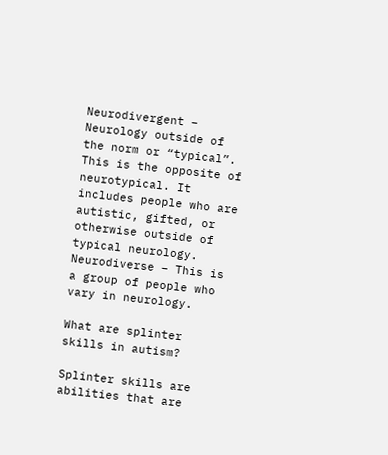Neurodivergent – Neurology outside of the norm or “typical”. This is the opposite of neurotypical. It includes people who are autistic, gifted, or otherwise outside of typical neurology. Neurodiverse – This is a group of people who vary in neurology.

What are splinter skills in autism?

Splinter skills are abilities that are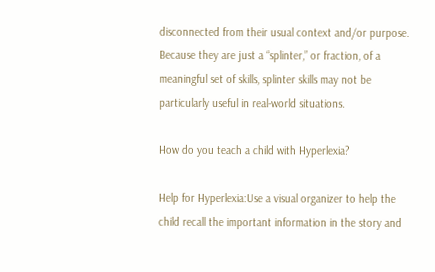disconnected from their usual context and/or purpose. Because they are just a “splinter,” or fraction, of a meaningful set of skills, splinter skills may not be particularly useful in real-world situations.

How do you teach a child with Hyperlexia?

Help for Hyperlexia:Use a visual organizer to help the child recall the important information in the story and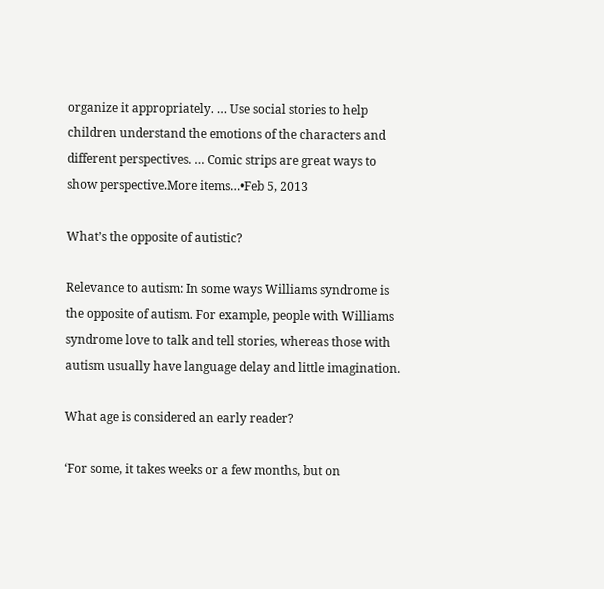organize it appropriately. … Use social stories to help children understand the emotions of the characters and different perspectives. … Comic strips are great ways to show perspective.More items…•Feb 5, 2013

What’s the opposite of autistic?

Relevance to autism: In some ways Williams syndrome is the opposite of autism. For example, people with Williams syndrome love to talk and tell stories, whereas those with autism usually have language delay and little imagination.

What age is considered an early reader?

‘For some, it takes weeks or a few months, but on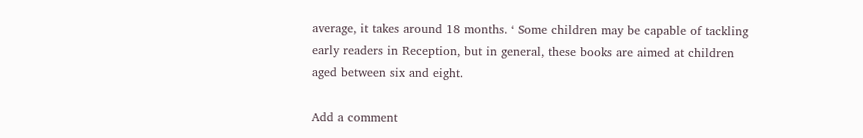average, it takes around 18 months. ‘ Some children may be capable of tackling early readers in Reception, but in general, these books are aimed at children aged between six and eight.

Add a comment